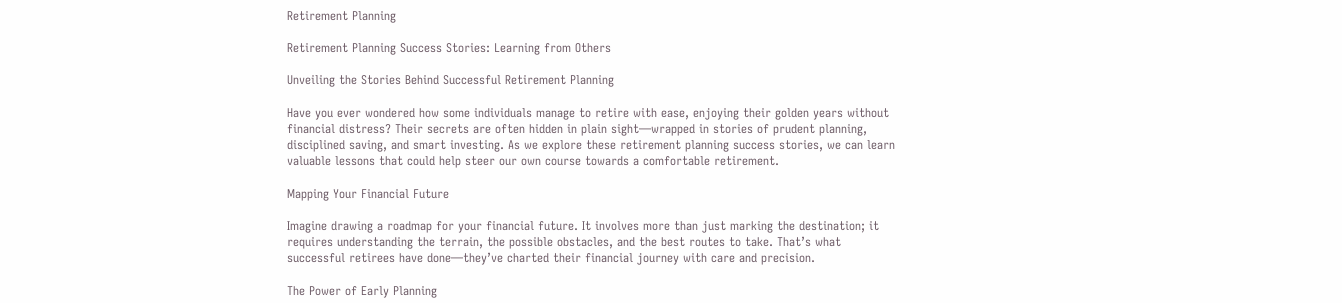Retirement Planning

Retirement Planning Success Stories: Learning from Others

Unveiling the Stories Behind Successful Retirement Planning

Have you ever wondered how some individuals manage to retire with ease, enjoying their golden years without financial distress? Their secrets are often hidden in plain sight—wrapped in stories of prudent planning, disciplined saving, and smart investing. As we explore these retirement planning success stories, we can learn valuable lessons that could help steer our own course towards a comfortable retirement.

Mapping Your Financial Future

Imagine drawing a roadmap for your financial future. It involves more than just marking the destination; it requires understanding the terrain, the possible obstacles, and the best routes to take. That’s what successful retirees have done—they’ve charted their financial journey with care and precision.

The Power of Early Planning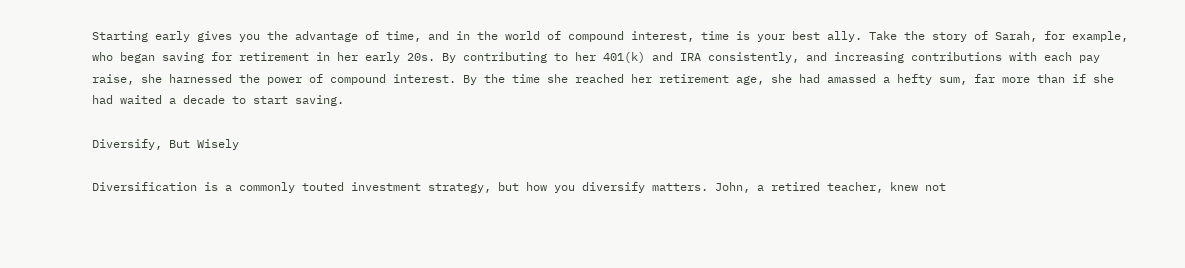Starting early gives you the advantage of time, and in the world of compound interest, time is your best ally. Take the story of Sarah, for example, who began saving for retirement in her early 20s. By contributing to her 401(k) and IRA consistently, and increasing contributions with each pay raise, she harnessed the power of compound interest. By the time she reached her retirement age, she had amassed a hefty sum, far more than if she had waited a decade to start saving.

Diversify, But Wisely

Diversification is a commonly touted investment strategy, but how you diversify matters. John, a retired teacher, knew not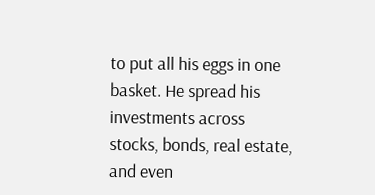to put all his eggs in one basket. He spread his investments across stocks, bonds, real estate, and even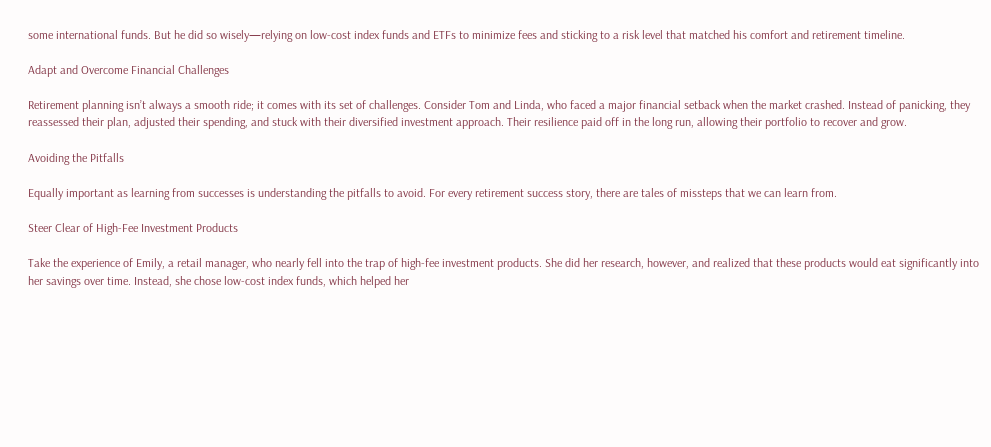some international funds. But he did so wisely—relying on low-cost index funds and ETFs to minimize fees and sticking to a risk level that matched his comfort and retirement timeline.

Adapt and Overcome Financial Challenges

Retirement planning isn’t always a smooth ride; it comes with its set of challenges. Consider Tom and Linda, who faced a major financial setback when the market crashed. Instead of panicking, they reassessed their plan, adjusted their spending, and stuck with their diversified investment approach. Their resilience paid off in the long run, allowing their portfolio to recover and grow.

Avoiding the Pitfalls

Equally important as learning from successes is understanding the pitfalls to avoid. For every retirement success story, there are tales of missteps that we can learn from.

Steer Clear of High-Fee Investment Products

Take the experience of Emily, a retail manager, who nearly fell into the trap of high-fee investment products. She did her research, however, and realized that these products would eat significantly into her savings over time. Instead, she chose low-cost index funds, which helped her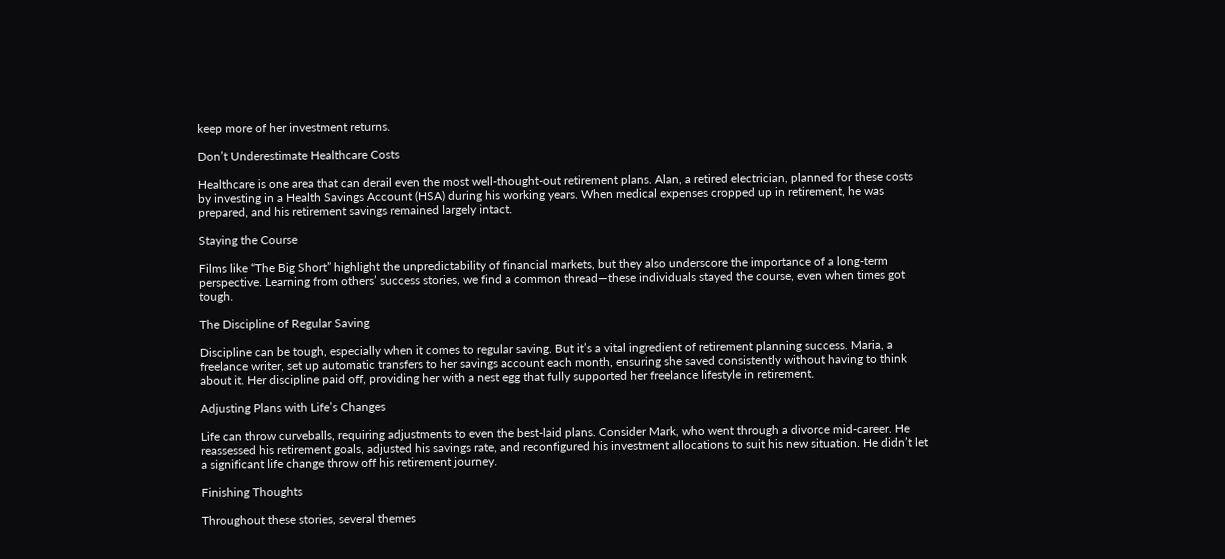keep more of her investment returns.

Don’t Underestimate Healthcare Costs

Healthcare is one area that can derail even the most well-thought-out retirement plans. Alan, a retired electrician, planned for these costs by investing in a Health Savings Account (HSA) during his working years. When medical expenses cropped up in retirement, he was prepared, and his retirement savings remained largely intact.

Staying the Course

Films like “The Big Short” highlight the unpredictability of financial markets, but they also underscore the importance of a long-term perspective. Learning from others’ success stories, we find a common thread—these individuals stayed the course, even when times got tough.

The Discipline of Regular Saving

Discipline can be tough, especially when it comes to regular saving. But it’s a vital ingredient of retirement planning success. Maria, a freelance writer, set up automatic transfers to her savings account each month, ensuring she saved consistently without having to think about it. Her discipline paid off, providing her with a nest egg that fully supported her freelance lifestyle in retirement.

Adjusting Plans with Life’s Changes

Life can throw curveballs, requiring adjustments to even the best-laid plans. Consider Mark, who went through a divorce mid-career. He reassessed his retirement goals, adjusted his savings rate, and reconfigured his investment allocations to suit his new situation. He didn’t let a significant life change throw off his retirement journey.

Finishing Thoughts

Throughout these stories, several themes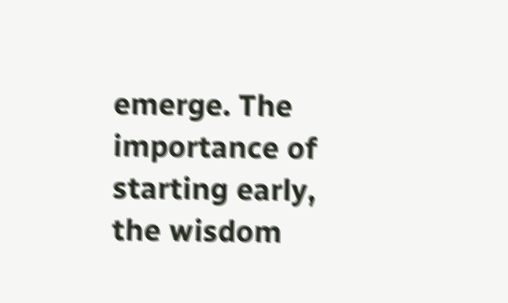emerge. The importance of starting early, the wisdom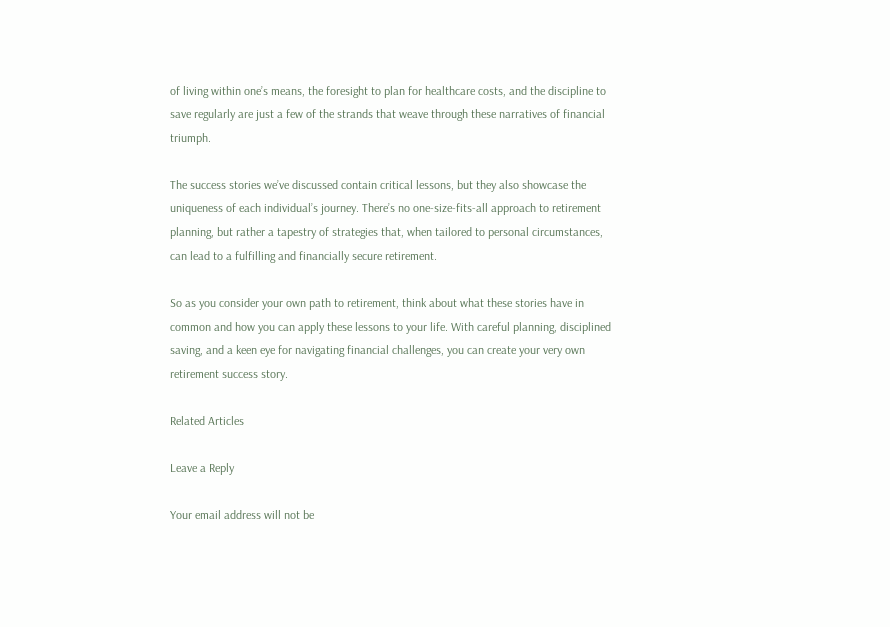of living within one’s means, the foresight to plan for healthcare costs, and the discipline to save regularly are just a few of the strands that weave through these narratives of financial triumph.

The success stories we’ve discussed contain critical lessons, but they also showcase the uniqueness of each individual’s journey. There’s no one-size-fits-all approach to retirement planning, but rather a tapestry of strategies that, when tailored to personal circumstances, can lead to a fulfilling and financially secure retirement.

So as you consider your own path to retirement, think about what these stories have in common and how you can apply these lessons to your life. With careful planning, disciplined saving, and a keen eye for navigating financial challenges, you can create your very own retirement success story.

Related Articles

Leave a Reply

Your email address will not be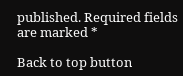published. Required fields are marked *

Back to top button